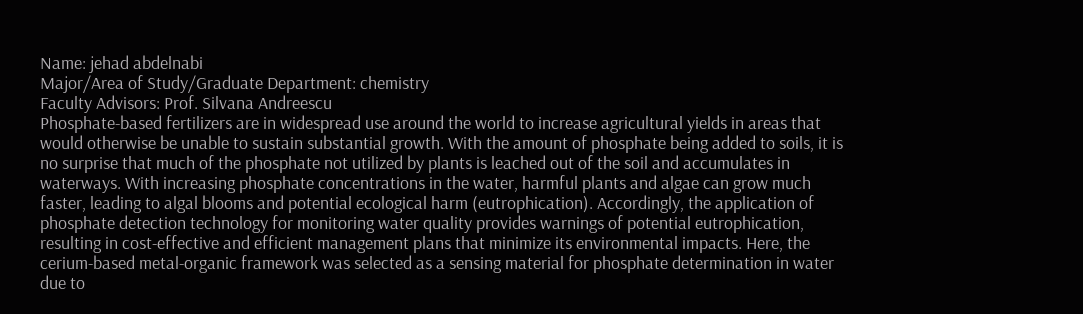Name: jehad abdelnabi
Major/Area of Study/Graduate Department: chemistry
Faculty Advisors: Prof. Silvana Andreescu
Phosphate-based fertilizers are in widespread use around the world to increase agricultural yields in areas that would otherwise be unable to sustain substantial growth. With the amount of phosphate being added to soils, it is no surprise that much of the phosphate not utilized by plants is leached out of the soil and accumulates in waterways. With increasing phosphate concentrations in the water, harmful plants and algae can grow much faster, leading to algal blooms and potential ecological harm (eutrophication). Accordingly, the application of phosphate detection technology for monitoring water quality provides warnings of potential eutrophication, resulting in cost-effective and efficient management plans that minimize its environmental impacts. Here, the cerium-based metal-organic framework was selected as a sensing material for phosphate determination in water due to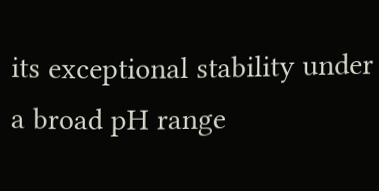its exceptional stability under a broad pH range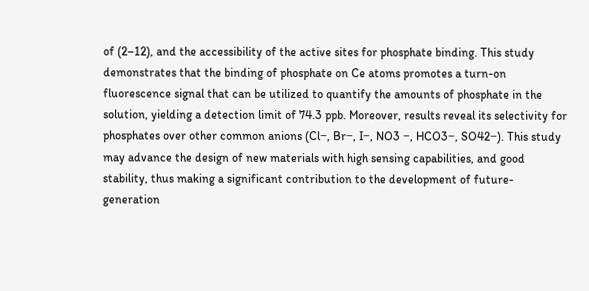of (2–12), and the accessibility of the active sites for phosphate binding. This study demonstrates that the binding of phosphate on Ce atoms promotes a turn-on fluorescence signal that can be utilized to quantify the amounts of phosphate in the solution, yielding a detection limit of 74.3 ppb. Moreover, results reveal its selectivity for phosphates over other common anions (Cl−, Br−, I−, NO3 −, HCO3−, SO42−). This study may advance the design of new materials with high sensing capabilities, and good stability, thus making a significant contribution to the development of future-generation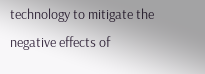technology to mitigate the negative effects of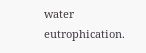water eutrophication.